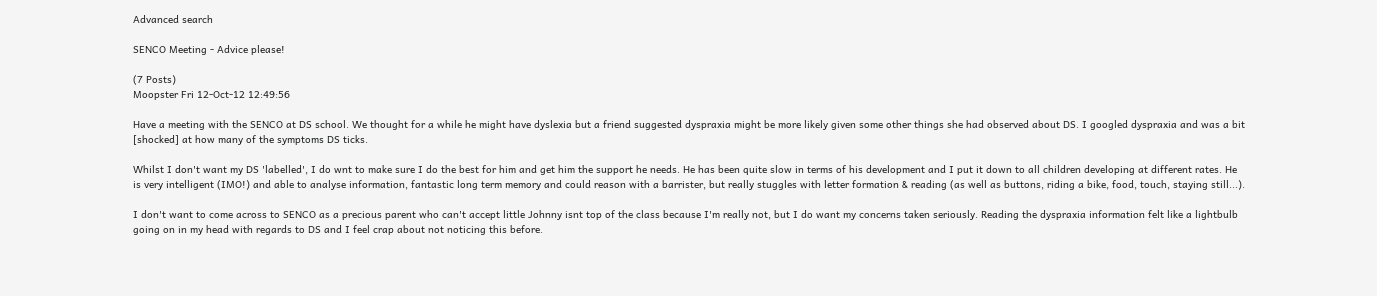Advanced search

SENCO Meeting - Advice please!

(7 Posts)
Moopster Fri 12-Oct-12 12:49:56

Have a meeting with the SENCO at DS school. We thought for a while he might have dyslexia but a friend suggested dyspraxia might be more likely given some other things she had observed about DS. I googled dyspraxia and was a bit [shocked] at how many of the symptoms DS ticks.

Whilst I don't want my DS 'labelled', I do wnt to make sure I do the best for him and get him the support he needs. He has been quite slow in terms of his development and I put it down to all children developing at different rates. He is very intelligent (IMO!) and able to analyse information, fantastic long term memory and could reason with a barrister, but really stuggles with letter formation & reading (as well as buttons, riding a bike, food, touch, staying still...).

I don't want to come across to SENCO as a precious parent who can't accept little Johnny isnt top of the class because I'm really not, but I do want my concerns taken seriously. Reading the dyspraxia information felt like a lightbulb going on in my head with regards to DS and I feel crap about not noticing this before.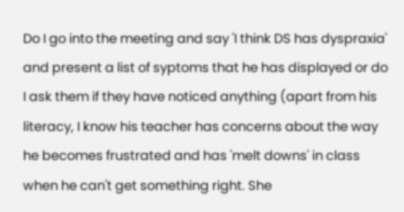Do I go into the meeting and say 'I think DS has dyspraxia' and present a list of syptoms that he has displayed or do I ask them if they have noticed anything (apart from his literacy, I know his teacher has concerns about the way he becomes frustrated and has 'melt downs' in class when he can't get something right. She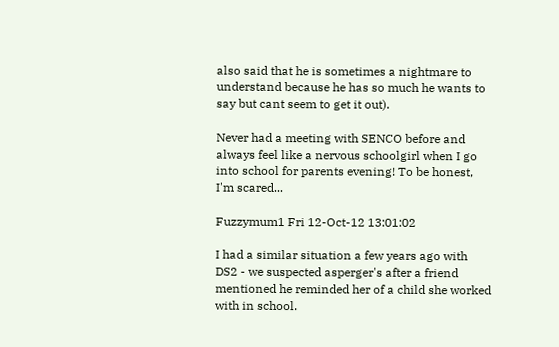also said that he is sometimes a nightmare to understand because he has so much he wants to say but cant seem to get it out).

Never had a meeting with SENCO before and always feel like a nervous schoolgirl when I go into school for parents evening! To be honest, I'm scared...

Fuzzymum1 Fri 12-Oct-12 13:01:02

I had a similar situation a few years ago with DS2 - we suspected asperger's after a friend mentioned he reminded her of a child she worked with in school.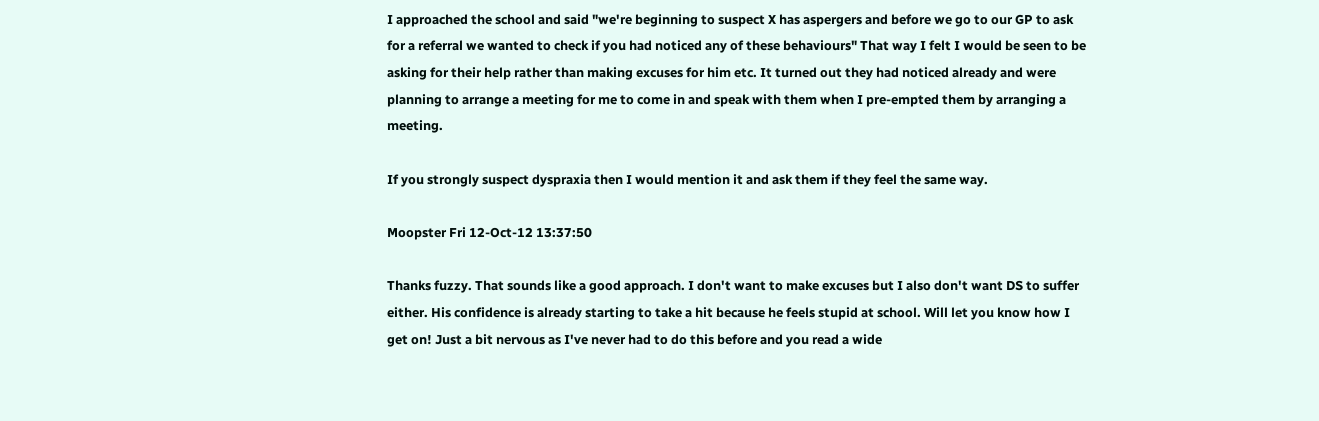I approached the school and said "we're beginning to suspect X has aspergers and before we go to our GP to ask for a referral we wanted to check if you had noticed any of these behaviours" That way I felt I would be seen to be asking for their help rather than making excuses for him etc. It turned out they had noticed already and were planning to arrange a meeting for me to come in and speak with them when I pre-empted them by arranging a meeting.

If you strongly suspect dyspraxia then I would mention it and ask them if they feel the same way.

Moopster Fri 12-Oct-12 13:37:50

Thanks fuzzy. That sounds like a good approach. I don't want to make excuses but I also don't want DS to suffer either. His confidence is already starting to take a hit because he feels stupid at school. Will let you know how I get on! Just a bit nervous as I've never had to do this before and you read a wide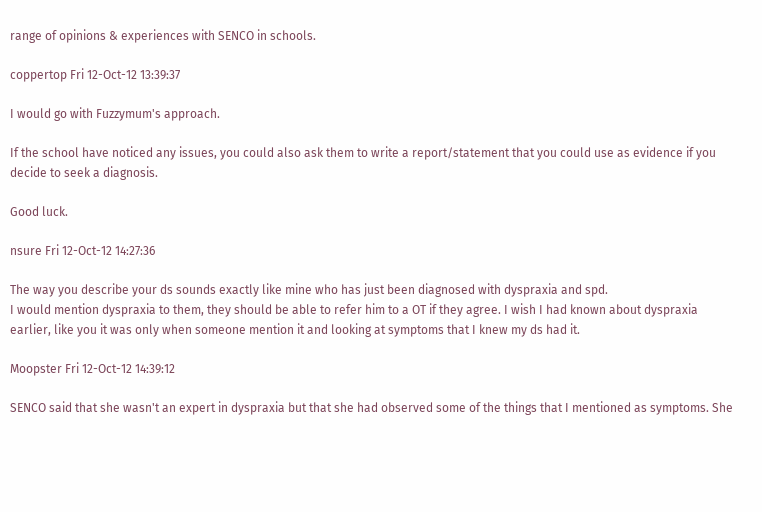range of opinions & experiences with SENCO in schools.

coppertop Fri 12-Oct-12 13:39:37

I would go with Fuzzymum's approach.

If the school have noticed any issues, you could also ask them to write a report/statement that you could use as evidence if you decide to seek a diagnosis.

Good luck.

nsure Fri 12-Oct-12 14:27:36

The way you describe your ds sounds exactly like mine who has just been diagnosed with dyspraxia and spd.
I would mention dyspraxia to them, they should be able to refer him to a OT if they agree. I wish I had known about dyspraxia earlier, like you it was only when someone mention it and looking at symptoms that I knew my ds had it.

Moopster Fri 12-Oct-12 14:39:12

SENCO said that she wasn't an expert in dyspraxia but that she had observed some of the things that I mentioned as symptoms. She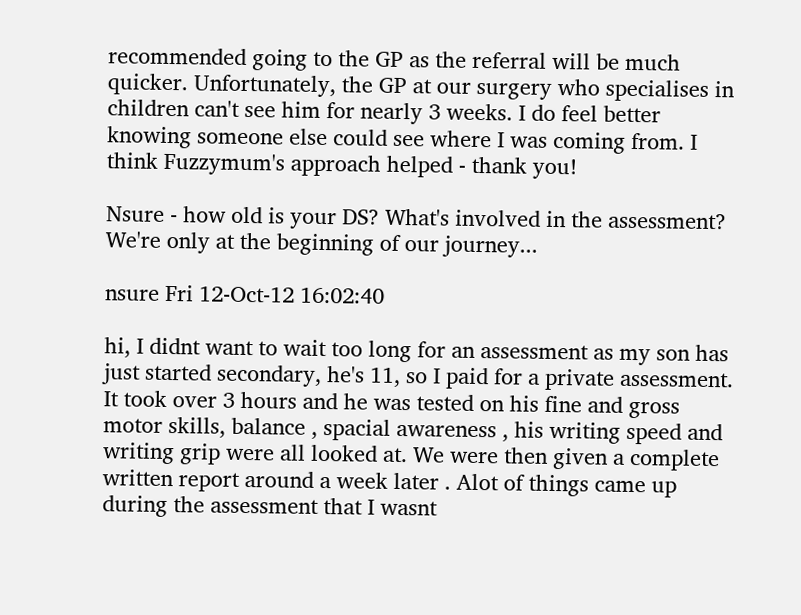recommended going to the GP as the referral will be much quicker. Unfortunately, the GP at our surgery who specialises in children can't see him for nearly 3 weeks. I do feel better knowing someone else could see where I was coming from. I think Fuzzymum's approach helped - thank you!

Nsure - how old is your DS? What's involved in the assessment? We're only at the beginning of our journey...

nsure Fri 12-Oct-12 16:02:40

hi, I didnt want to wait too long for an assessment as my son has just started secondary, he's 11, so I paid for a private assessment. It took over 3 hours and he was tested on his fine and gross motor skills, balance , spacial awareness , his writing speed and writing grip were all looked at. We were then given a complete written report around a week later . Alot of things came up during the assessment that I wasnt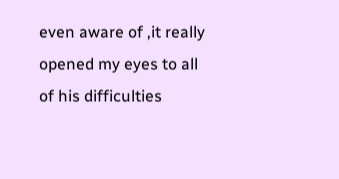even aware of ,it really opened my eyes to all of his difficulties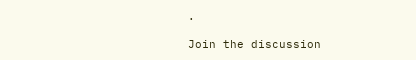.

Join the discussion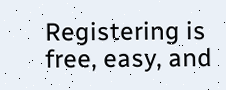Registering is free, easy, and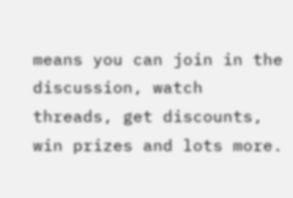means you can join in the discussion, watch threads, get discounts, win prizes and lots more.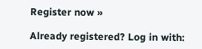Register now »

Already registered? Log in with: